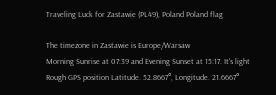Traveling Luck for Zastawie (PL49), Poland Poland flag

The timezone in Zastawie is Europe/Warsaw
Morning Sunrise at 07:39 and Evening Sunset at 15:17. It's light
Rough GPS position Latitude. 52.8667°, Longitude. 21.6667°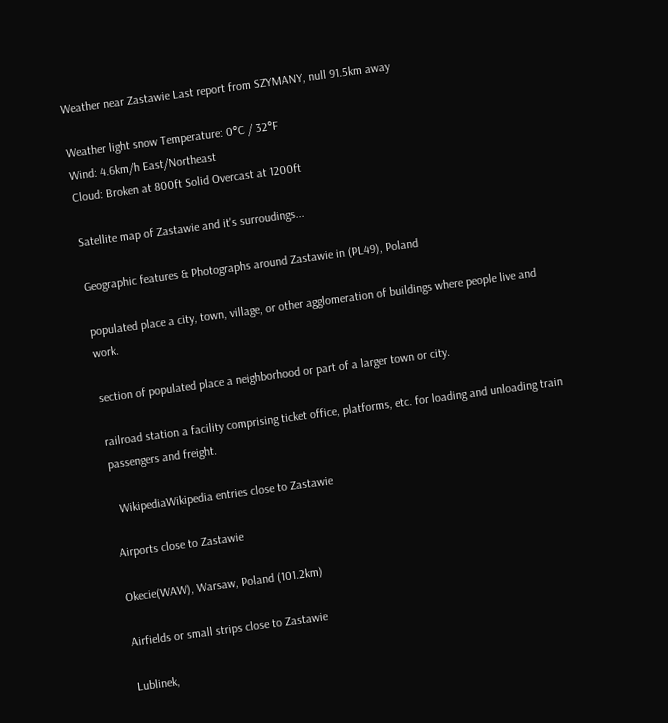Weather near Zastawie Last report from SZYMANY, null 91.5km away

Weather light snow Temperature: 0°C / 32°F
Wind: 4.6km/h East/Northeast
Cloud: Broken at 800ft Solid Overcast at 1200ft

Satellite map of Zastawie and it's surroudings...

Geographic features & Photographs around Zastawie in (PL49), Poland

populated place a city, town, village, or other agglomeration of buildings where people live and work.

section of populated place a neighborhood or part of a larger town or city.

railroad station a facility comprising ticket office, platforms, etc. for loading and unloading train passengers and freight.

  WikipediaWikipedia entries close to Zastawie

Airports close to Zastawie

Okecie(WAW), Warsaw, Poland (101.2km)

Airfields or small strips close to Zastawie

Lublinek,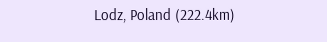Lodz, Poland (222.4km)